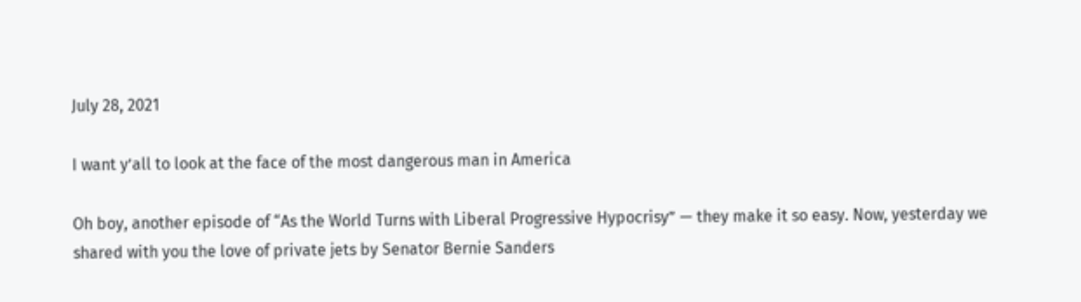July 28, 2021

I want y’all to look at the face of the most dangerous man in America

Oh boy, another episode of “As the World Turns with Liberal Progressive Hypocrisy” — they make it so easy. Now, yesterday we shared with you the love of private jets by Senator Bernie Sanders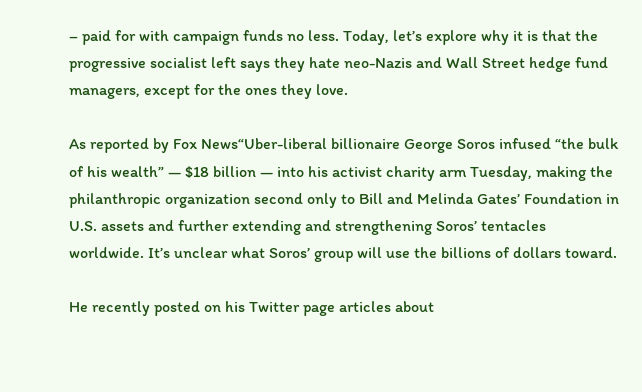– paid for with campaign funds no less. Today, let’s explore why it is that the progressive socialist left says they hate neo-Nazis and Wall Street hedge fund managers, except for the ones they love.

As reported by Fox News“Uber-liberal billionaire George Soros infused “the bulk of his wealth” — $18 billion — into his activist charity arm Tuesday, making the philanthropic organization second only to Bill and Melinda Gates’ Foundation in U.S. assets and further extending and strengthening Soros’ tentacles worldwide. It’s unclear what Soros’ group will use the billions of dollars toward.

He recently posted on his Twitter page articles about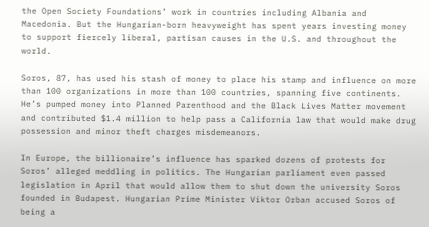the Open Society Foundations’ work in countries including Albania and Macedonia. But the Hungarian-born heavyweight has spent years investing money to support fiercely liberal, partisan causes in the U.S. and throughout the world.

Soros, 87, has used his stash of money to place his stamp and influence on more than 100 organizations in more than 100 countries, spanning five continents. He’s pumped money into Planned Parenthood and the Black Lives Matter movement and contributed $1.4 million to help pass a California law that would make drug possession and minor theft charges misdemeanors.

In Europe, the billionaire’s influence has sparked dozens of protests for Soros’ alleged meddling in politics. The Hungarian parliament even passed legislation in April that would allow them to shut down the university Soros founded in Budapest. Hungarian Prime Minister Viktor Orban accused Soros of being a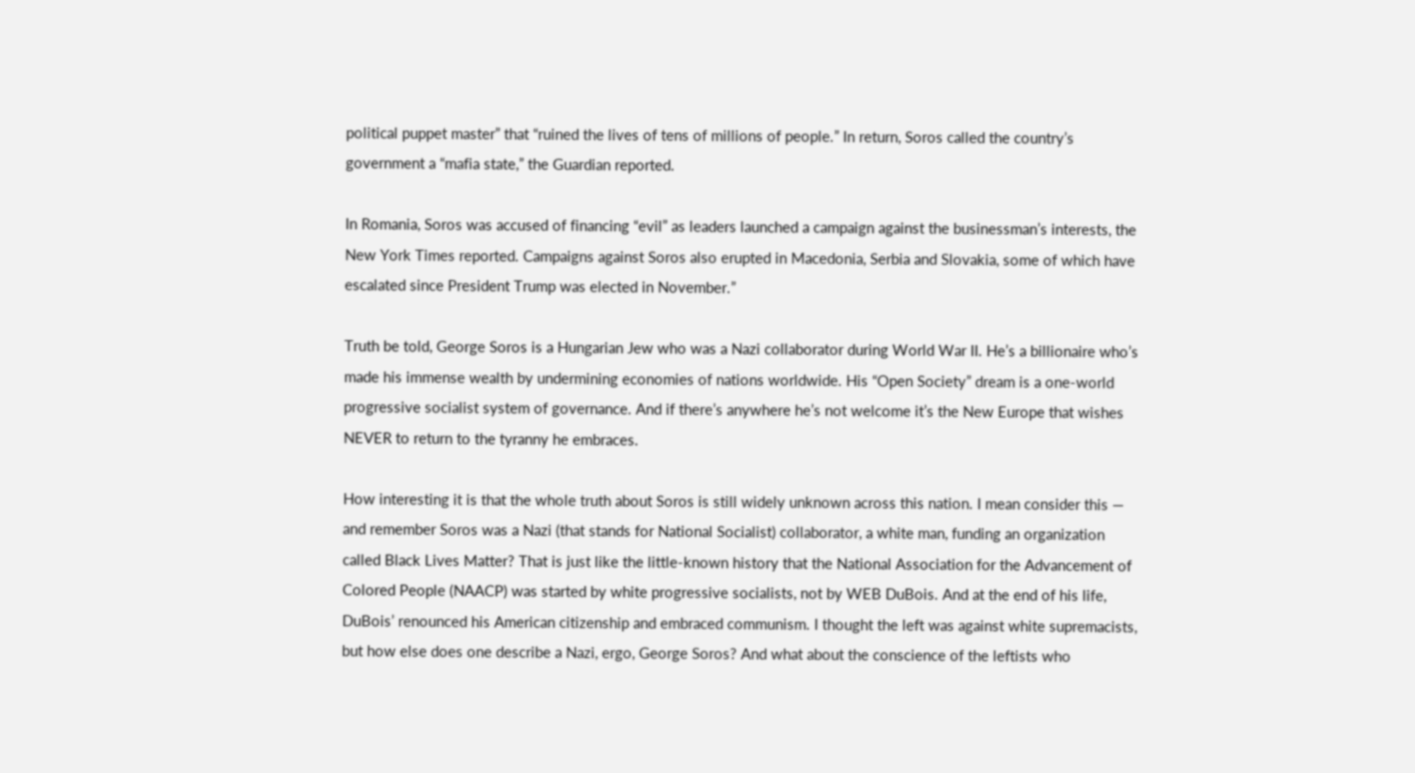political puppet master” that “ruined the lives of tens of millions of people.” In return, Soros called the country’s government a “mafia state,” the Guardian reported.

In Romania, Soros was accused of financing “evil” as leaders launched a campaign against the businessman’s interests, the New York Times reported. Campaigns against Soros also erupted in Macedonia, Serbia and Slovakia, some of which have escalated since President Trump was elected in November.”

Truth be told, George Soros is a Hungarian Jew who was a Nazi collaborator during World War II. He’s a billionaire who’s made his immense wealth by undermining economies of nations worldwide. His “Open Society” dream is a one-world progressive socialist system of governance. And if there’s anywhere he’s not welcome it’s the New Europe that wishes NEVER to return to the tyranny he embraces.

How interesting it is that the whole truth about Soros is still widely unknown across this nation. I mean consider this — and remember Soros was a Nazi (that stands for National Socialist) collaborator, a white man, funding an organization called Black Lives Matter? That is just like the little-known history that the National Association for the Advancement of Colored People (NAACP) was started by white progressive socialists, not by WEB DuBois. And at the end of his life, DuBois’ renounced his American citizenship and embraced communism. I thought the left was against white supremacists, but how else does one describe a Nazi, ergo, George Soros? And what about the conscience of the leftists who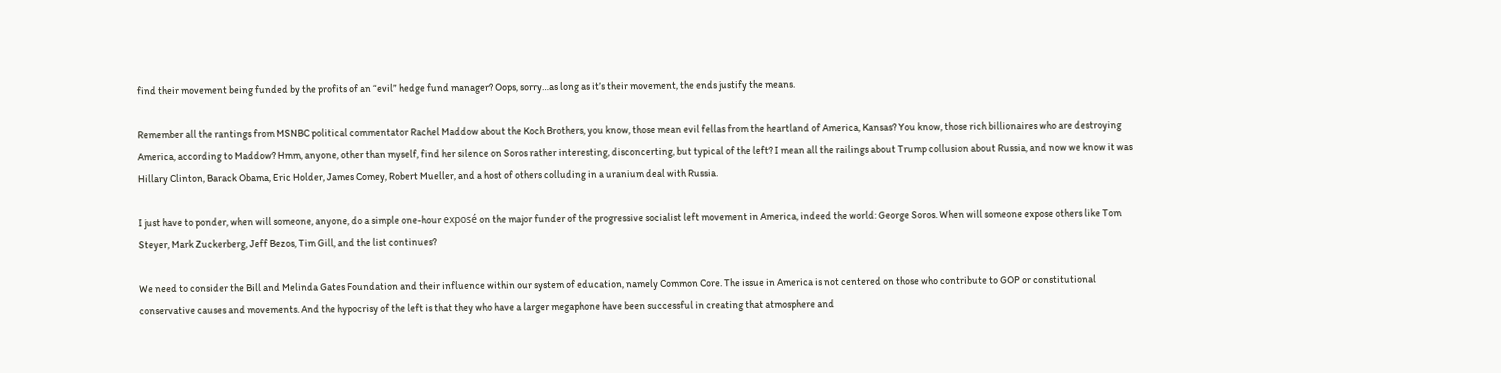find their movement being funded by the profits of an “evil” hedge fund manager? Oops, sorry…as long as it’s their movement, the ends justify the means.

Remember all the rantings from MSNBC political commentator Rachel Maddow about the Koch Brothers, you know, those mean evil fellas from the heartland of America, Kansas? You know, those rich billionaires who are destroying America, according to Maddow? Hmm, anyone, other than myself, find her silence on Soros rather interesting, disconcerting, but typical of the left? I mean all the railings about Trump collusion about Russia, and now we know it was Hillary Clinton, Barack Obama, Eric Holder, James Comey, Robert Mueller, and a host of others colluding in a uranium deal with Russia.

I just have to ponder, when will someone, anyone, do a simple one-hour exposé on the major funder of the progressive socialist left movement in America, indeed the world: George Soros. When will someone expose others like Tom Steyer, Mark Zuckerberg, Jeff Bezos, Tim Gill, and the list continues?

We need to consider the Bill and Melinda Gates Foundation and their influence within our system of education, namely Common Core. The issue in America is not centered on those who contribute to GOP or constitutional conservative causes and movements. And the hypocrisy of the left is that they who have a larger megaphone have been successful in creating that atmosphere and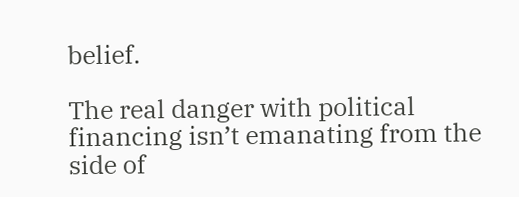belief.

The real danger with political financing isn’t emanating from the side of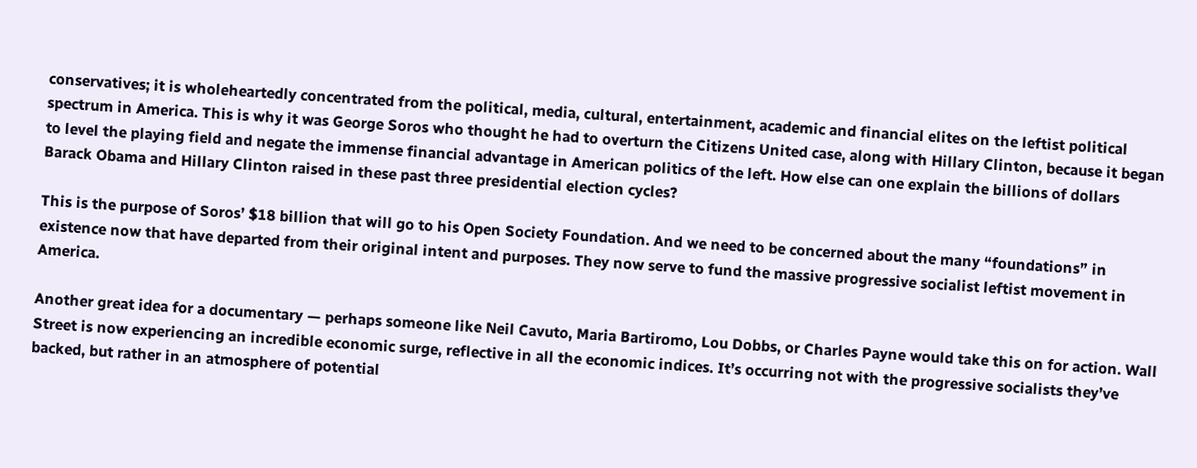conservatives; it is wholeheartedly concentrated from the political, media, cultural, entertainment, academic and financial elites on the leftist political spectrum in America. This is why it was George Soros who thought he had to overturn the Citizens United case, along with Hillary Clinton, because it began to level the playing field and negate the immense financial advantage in American politics of the left. How else can one explain the billions of dollars Barack Obama and Hillary Clinton raised in these past three presidential election cycles?

This is the purpose of Soros’ $18 billion that will go to his Open Society Foundation. And we need to be concerned about the many “foundations” in existence now that have departed from their original intent and purposes. They now serve to fund the massive progressive socialist leftist movement in America.

Another great idea for a documentary — perhaps someone like Neil Cavuto, Maria Bartiromo, Lou Dobbs, or Charles Payne would take this on for action. Wall Street is now experiencing an incredible economic surge, reflective in all the economic indices. It’s occurring not with the progressive socialists they’ve backed, but rather in an atmosphere of potential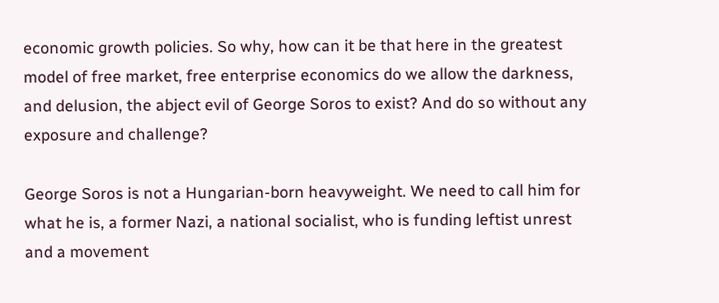economic growth policies. So why, how can it be that here in the greatest model of free market, free enterprise economics do we allow the darkness, and delusion, the abject evil of George Soros to exist? And do so without any exposure and challenge?

George Soros is not a Hungarian-born heavyweight. We need to call him for what he is, a former Nazi, a national socialist, who is funding leftist unrest and a movement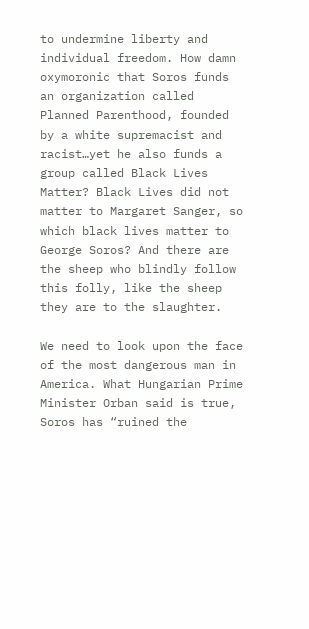to undermine liberty and individual freedom. How damn oxymoronic that Soros funds an organization called Planned Parenthood, founded by a white supremacist and racist…yet he also funds a group called Black Lives Matter? Black Lives did not matter to Margaret Sanger, so which black lives matter to George Soros? And there are the sheep who blindly follow this folly, like the sheep they are to the slaughter.

We need to look upon the face of the most dangerous man in America. What Hungarian Prime Minister Orban said is true, Soros has “ruined the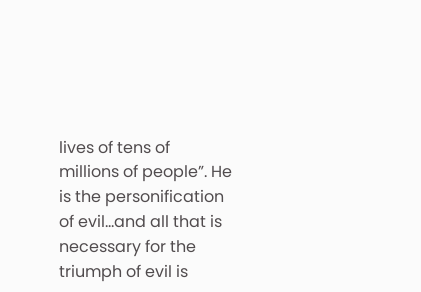lives of tens of millions of people”. He is the personification of evil…and all that is necessary for the triumph of evil is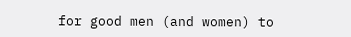for good men (and women) to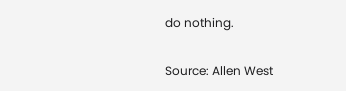do nothing.

Source: Allen West